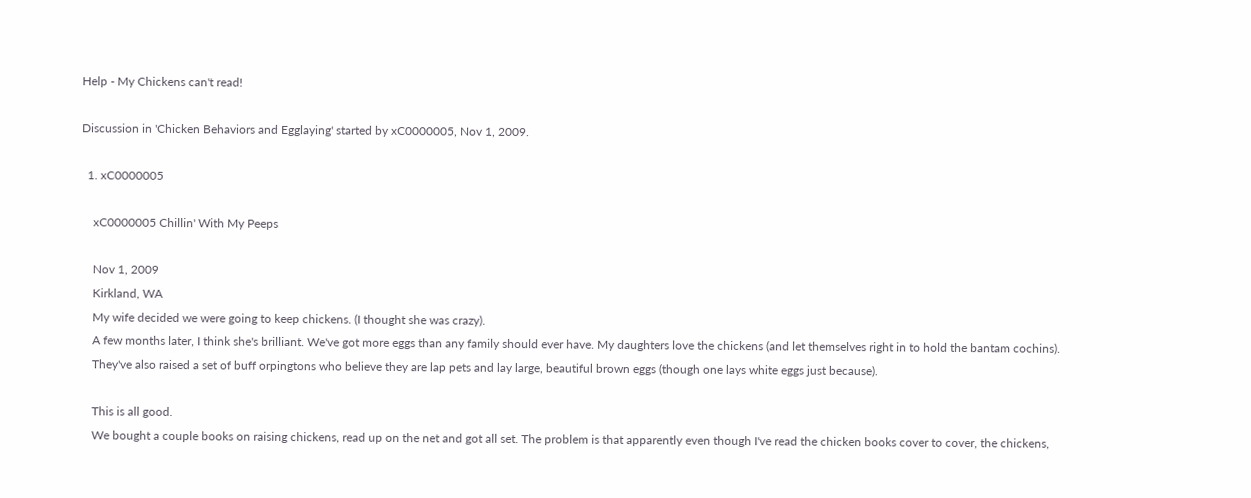Help - My Chickens can't read!

Discussion in 'Chicken Behaviors and Egglaying' started by xC0000005, Nov 1, 2009.

  1. xC0000005

    xC0000005 Chillin' With My Peeps

    Nov 1, 2009
    Kirkland, WA
    My wife decided we were going to keep chickens. (I thought she was crazy).
    A few months later, I think she's brilliant. We've got more eggs than any family should ever have. My daughters love the chickens (and let themselves right in to hold the bantam cochins).
    They've also raised a set of buff orpingtons who believe they are lap pets and lay large, beautiful brown eggs (though one lays white eggs just because).

    This is all good.
    We bought a couple books on raising chickens, read up on the net and got all set. The problem is that apparently even though I've read the chicken books cover to cover, the chickens,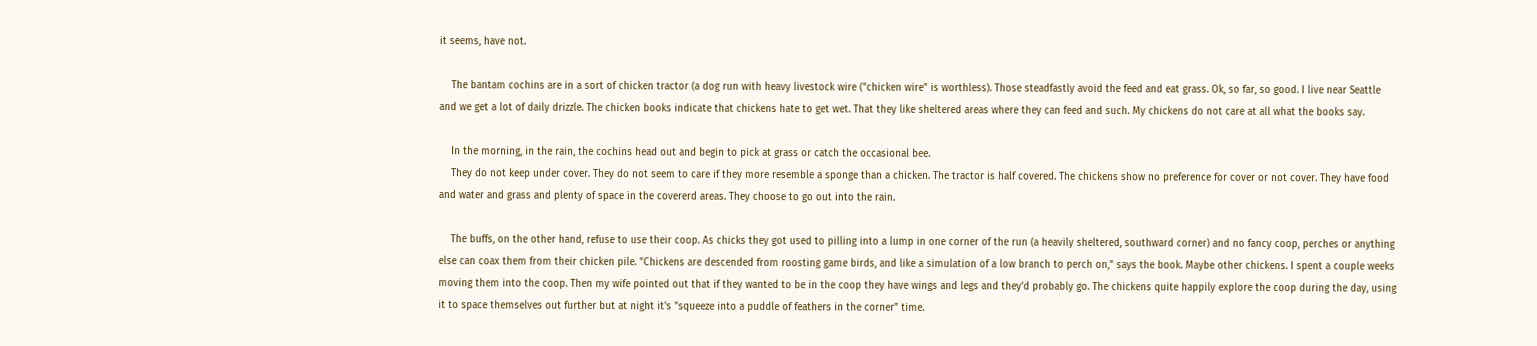it seems, have not.

    The bantam cochins are in a sort of chicken tractor (a dog run with heavy livestock wire ("chicken wire" is worthless). Those steadfastly avoid the feed and eat grass. Ok, so far, so good. I live near Seattle and we get a lot of daily drizzle. The chicken books indicate that chickens hate to get wet. That they like sheltered areas where they can feed and such. My chickens do not care at all what the books say.

    In the morning, in the rain, the cochins head out and begin to pick at grass or catch the occasional bee.
    They do not keep under cover. They do not seem to care if they more resemble a sponge than a chicken. The tractor is half covered. The chickens show no preference for cover or not cover. They have food and water and grass and plenty of space in the covererd areas. They choose to go out into the rain.

    The buffs, on the other hand, refuse to use their coop. As chicks they got used to pilling into a lump in one corner of the run (a heavily sheltered, southward corner) and no fancy coop, perches or anything else can coax them from their chicken pile. "Chickens are descended from roosting game birds, and like a simulation of a low branch to perch on," says the book. Maybe other chickens. I spent a couple weeks moving them into the coop. Then my wife pointed out that if they wanted to be in the coop they have wings and legs and they'd probably go. The chickens quite happily explore the coop during the day, using it to space themselves out further but at night it's "squeeze into a puddle of feathers in the corner" time.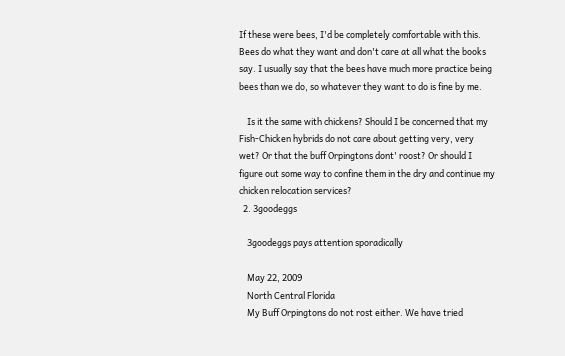If these were bees, I'd be completely comfortable with this. Bees do what they want and don't care at all what the books say. I usually say that the bees have much more practice being bees than we do, so whatever they want to do is fine by me.

    Is it the same with chickens? Should I be concerned that my Fish-Chicken hybrids do not care about getting very, very wet? Or that the buff Orpingtons dont' roost? Or should I figure out some way to confine them in the dry and continue my chicken relocation services?
  2. 3goodeggs

    3goodeggs pays attention sporadically

    May 22, 2009
    North Central Florida
    My Buff Orpingtons do not rost either. We have tried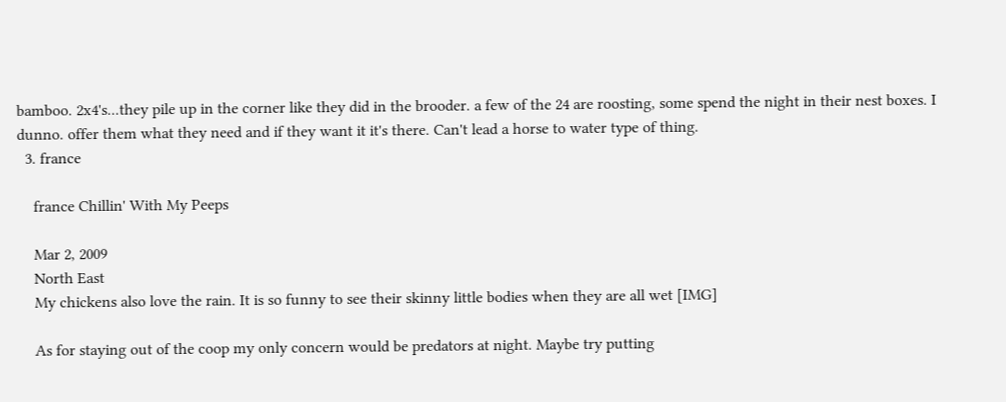bamboo. 2x4's...they pile up in the corner like they did in the brooder. a few of the 24 are roosting, some spend the night in their nest boxes. I dunno. offer them what they need and if they want it it's there. Can't lead a horse to water type of thing.
  3. france

    france Chillin' With My Peeps

    Mar 2, 2009
    North East
    My chickens also love the rain. It is so funny to see their skinny little bodies when they are all wet [IMG]

    As for staying out of the coop my only concern would be predators at night. Maybe try putting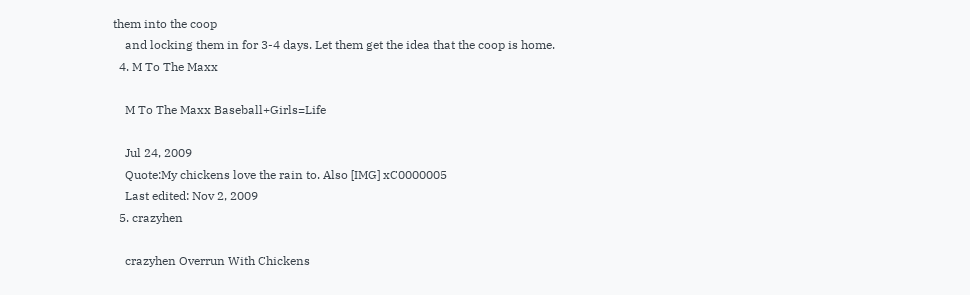them into the coop
    and locking them in for 3-4 days. Let them get the idea that the coop is home.
  4. M To The Maxx

    M To The Maxx Baseball+Girls=Life

    Jul 24, 2009
    Quote:My chickens love the rain to. Also [IMG] xC0000005
    Last edited: Nov 2, 2009
  5. crazyhen

    crazyhen Overrun With Chickens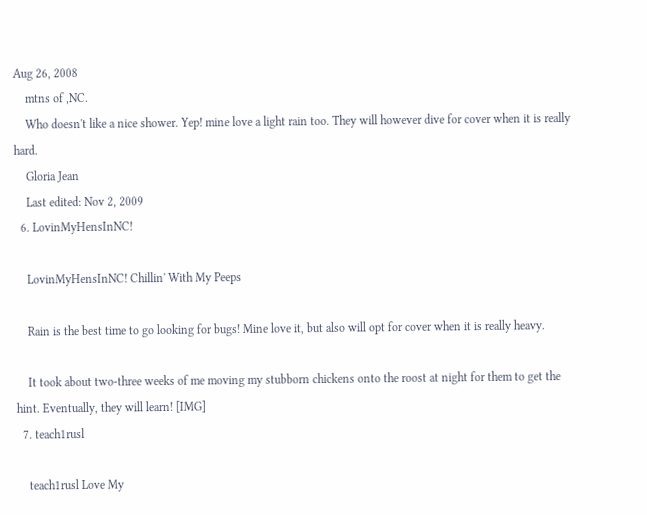Aug 26, 2008
    mtns of ,NC.
    Who doesn't like a nice shower. Yep! mine love a light rain too. They will however dive for cover when it is really hard.
    Gloria Jean
    Last edited: Nov 2, 2009
  6. LovinMyHensInNC!

    LovinMyHensInNC! Chillin' With My Peeps

    Rain is the best time to go looking for bugs! Mine love it, but also will opt for cover when it is really heavy.

    It took about two-three weeks of me moving my stubborn chickens onto the roost at night for them to get the hint. Eventually, they will learn! [IMG]
  7. teach1rusl

    teach1rusl Love My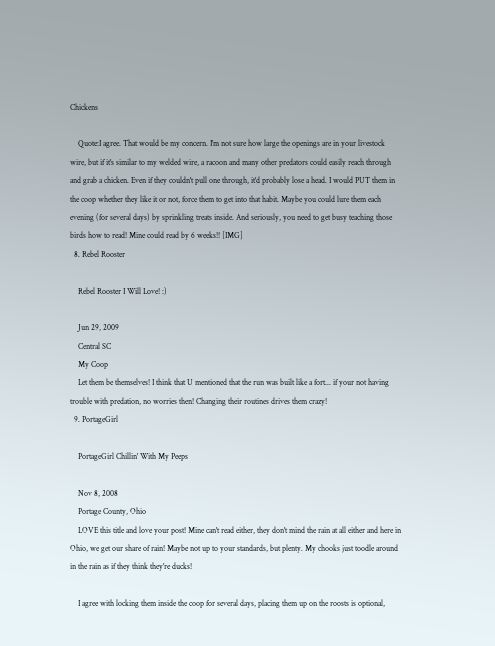Chickens

    Quote:I agree. That would be my concern. I'm not sure how large the openings are in your livestock wire, but if it's similar to my welded wire, a racoon and many other predators could easily reach through and grab a chicken. Even if they couldn't pull one through, it'd probably lose a head. I would PUT them in the coop whether they like it or not, force them to get into that habit. Maybe you could lure them each evening (for several days) by sprinkling treats inside. And seriously, you need to get busy teaching those birds how to read! Mine could read by 6 weeks!! [IMG]
  8. Rebel Rooster

    Rebel Rooster I Will Love! :)

    Jun 29, 2009
    Central SC
    My Coop
    Let them be themselves! I think that U mentioned that the run was built like a fort... if your not having trouble with predation, no worries then! Changing their routines drives them crazy!
  9. PortageGirl

    PortageGirl Chillin' With My Peeps

    Nov 8, 2008
    Portage County, Ohio
    LOVE this title and love your post! Mine can't read either, they don't mind the rain at all either and here in Ohio, we get our share of rain! Maybe not up to your standards, but plenty. My chooks just toodle around in the rain as if they think they're ducks!

    I agree with locking them inside the coop for several days, placing them up on the roosts is optional,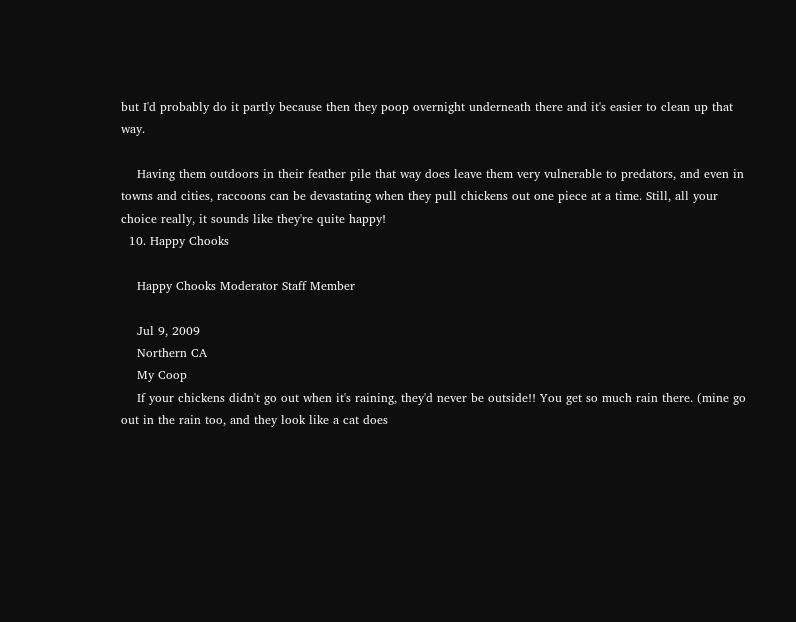but I'd probably do it partly because then they poop overnight underneath there and it's easier to clean up that way.

    Having them outdoors in their feather pile that way does leave them very vulnerable to predators, and even in towns and cities, raccoons can be devastating when they pull chickens out one piece at a time. Still, all your choice really, it sounds like they're quite happy!
  10. Happy Chooks

    Happy Chooks Moderator Staff Member

    Jul 9, 2009
    Northern CA
    My Coop
    If your chickens didn't go out when it's raining, they'd never be outside!! You get so much rain there. (mine go out in the rain too, and they look like a cat does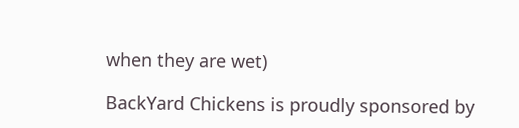when they are wet)

BackYard Chickens is proudly sponsored by